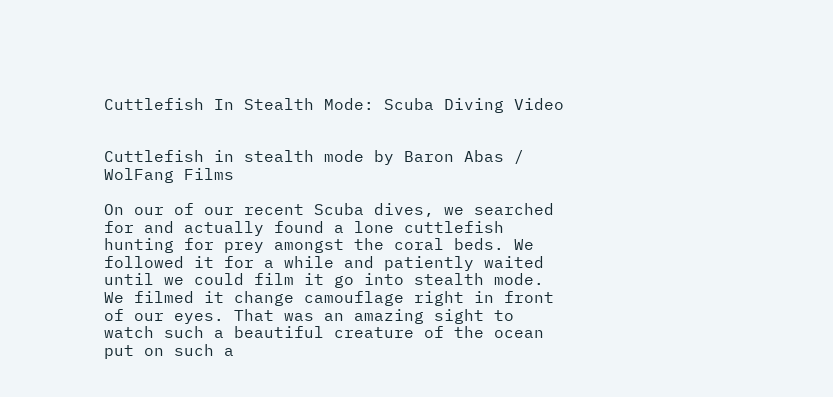Cuttlefish In Stealth Mode: Scuba Diving Video


Cuttlefish in stealth mode by Baron Abas / WolFang Films

On our of our recent Scuba dives, we searched for and actually found a lone cuttlefish hunting for prey amongst the coral beds. We followed it for a while and patiently waited until we could film it go into stealth mode. We filmed it change camouflage right in front of our eyes. That was an amazing sight to watch such a beautiful creature of the ocean put on such a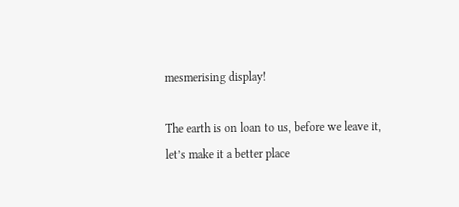mesmerising display!

The earth is on loan to us, before we leave it, let’s make it a better place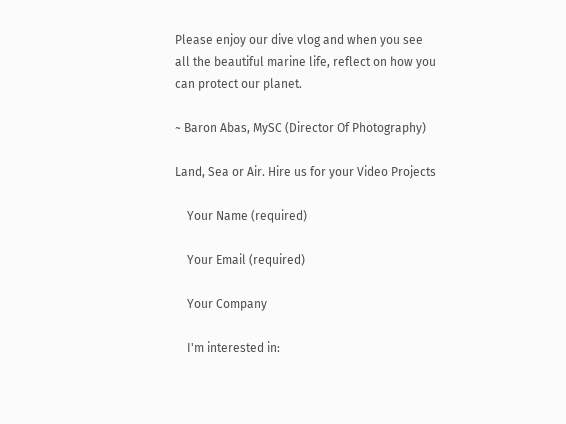Please enjoy our dive vlog and when you see all the beautiful marine life, reflect on how you can protect our planet.

~ Baron Abas, MySC (Director Of Photography)

Land, Sea or Air. Hire us for your Video Projects

    Your Name (required)

    Your Email (required)

    Your Company

    I'm interested in: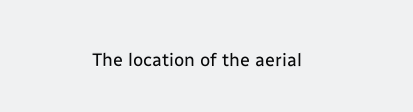The location of the aerial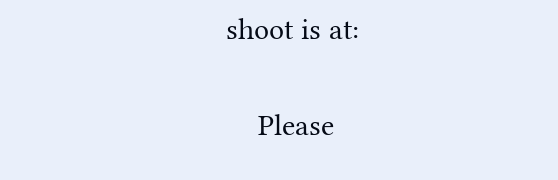shoot is at:

    Please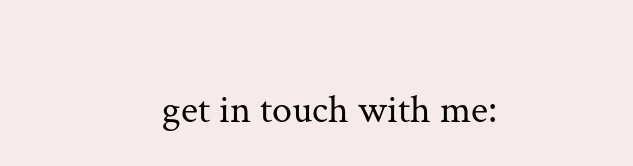get in touch with me: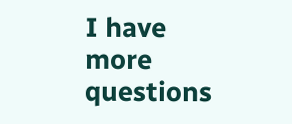I have more questions